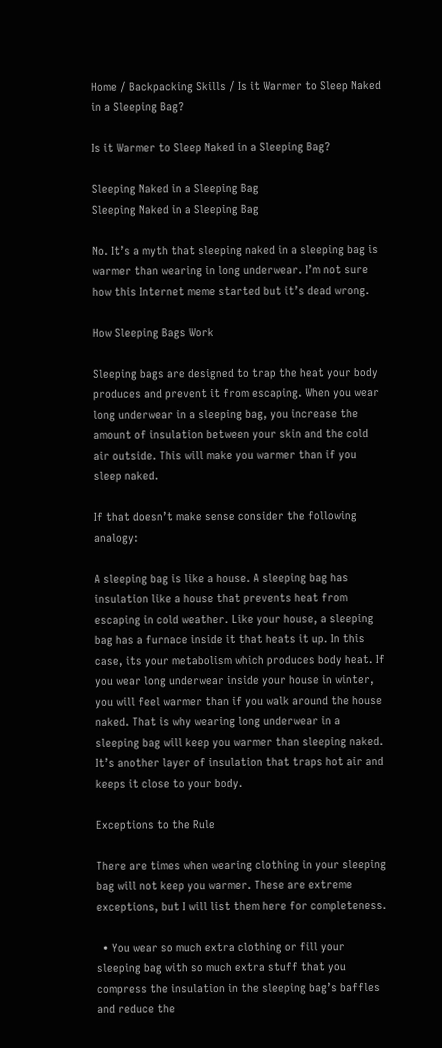Home / Backpacking Skills / Is it Warmer to Sleep Naked in a Sleeping Bag?

Is it Warmer to Sleep Naked in a Sleeping Bag?

Sleeping Naked in a Sleeping Bag
Sleeping Naked in a Sleeping Bag

No. It’s a myth that sleeping naked in a sleeping bag is warmer than wearing in long underwear. I’m not sure how this Internet meme started but it’s dead wrong.

How Sleeping Bags Work

Sleeping bags are designed to trap the heat your body produces and prevent it from escaping. When you wear long underwear in a sleeping bag, you increase the amount of insulation between your skin and the cold air outside. This will make you warmer than if you sleep naked.

If that doesn’t make sense consider the following analogy:

A sleeping bag is like a house. A sleeping bag has insulation like a house that prevents heat from escaping in cold weather. Like your house, a sleeping bag has a furnace inside it that heats it up. In this case, its your metabolism which produces body heat. If you wear long underwear inside your house in winter, you will feel warmer than if you walk around the house naked. That is why wearing long underwear in a sleeping bag will keep you warmer than sleeping naked. It’s another layer of insulation that traps hot air and keeps it close to your body.

Exceptions to the Rule

There are times when wearing clothing in your sleeping bag will not keep you warmer. These are extreme exceptions, but I will list them here for completeness.

  • You wear so much extra clothing or fill your sleeping bag with so much extra stuff that you compress the insulation in the sleeping bag’s baffles and reduce the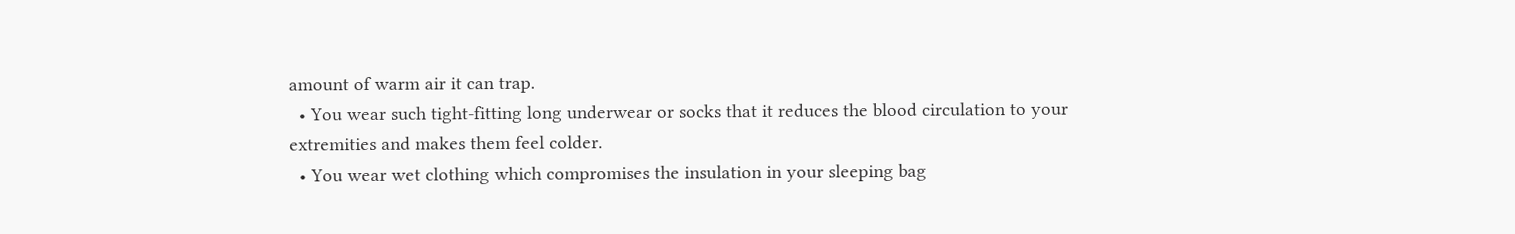amount of warm air it can trap.
  • You wear such tight-fitting long underwear or socks that it reduces the blood circulation to your extremities and makes them feel colder.
  • You wear wet clothing which compromises the insulation in your sleeping bag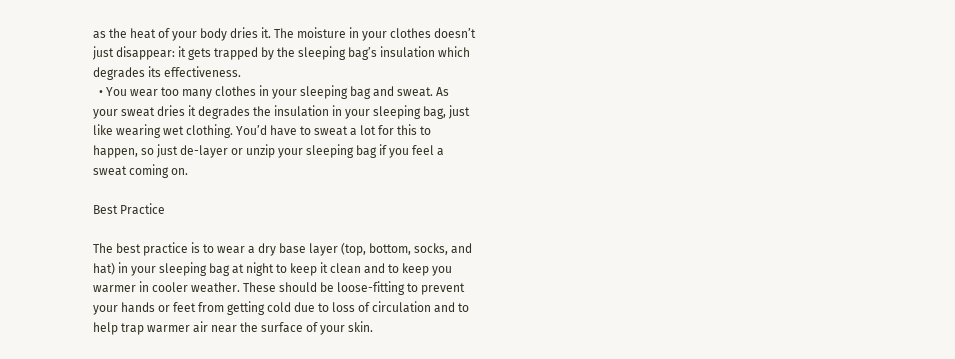as the heat of your body dries it. The moisture in your clothes doesn’t just disappear: it gets trapped by the sleeping bag’s insulation which degrades its effectiveness.
  • You wear too many clothes in your sleeping bag and sweat. As your sweat dries it degrades the insulation in your sleeping bag, just like wearing wet clothing. You’d have to sweat a lot for this to happen, so just de-layer or unzip your sleeping bag if you feel a sweat coming on.

Best Practice

The best practice is to wear a dry base layer (top, bottom, socks, and hat) in your sleeping bag at night to keep it clean and to keep you warmer in cooler weather. These should be loose-fitting to prevent your hands or feet from getting cold due to loss of circulation and to help trap warmer air near the surface of your skin.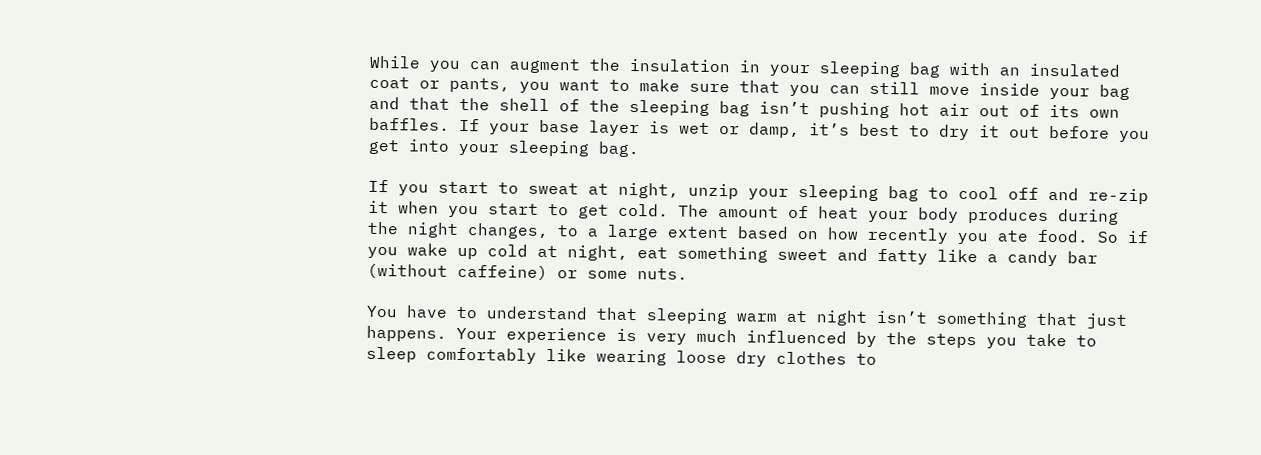While you can augment the insulation in your sleeping bag with an insulated coat or pants, you want to make sure that you can still move inside your bag and that the shell of the sleeping bag isn’t pushing hot air out of its own baffles. If your base layer is wet or damp, it’s best to dry it out before you get into your sleeping bag.

If you start to sweat at night, unzip your sleeping bag to cool off and re-zip it when you start to get cold. The amount of heat your body produces during the night changes, to a large extent based on how recently you ate food. So if you wake up cold at night, eat something sweet and fatty like a candy bar (without caffeine) or some nuts.

You have to understand that sleeping warm at night isn’t something that just happens. Your experience is very much influenced by the steps you take to sleep comfortably like wearing loose dry clothes to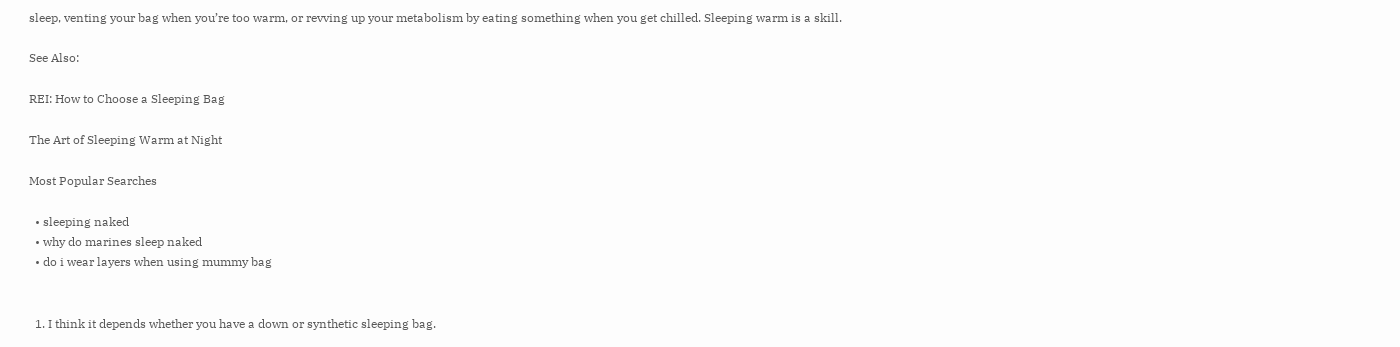sleep, venting your bag when you’re too warm, or revving up your metabolism by eating something when you get chilled. Sleeping warm is a skill.

See Also:

REI: How to Choose a Sleeping Bag

The Art of Sleeping Warm at Night

Most Popular Searches

  • sleeping naked
  • why do marines sleep naked
  • do i wear layers when using mummy bag


  1. I think it depends whether you have a down or synthetic sleeping bag.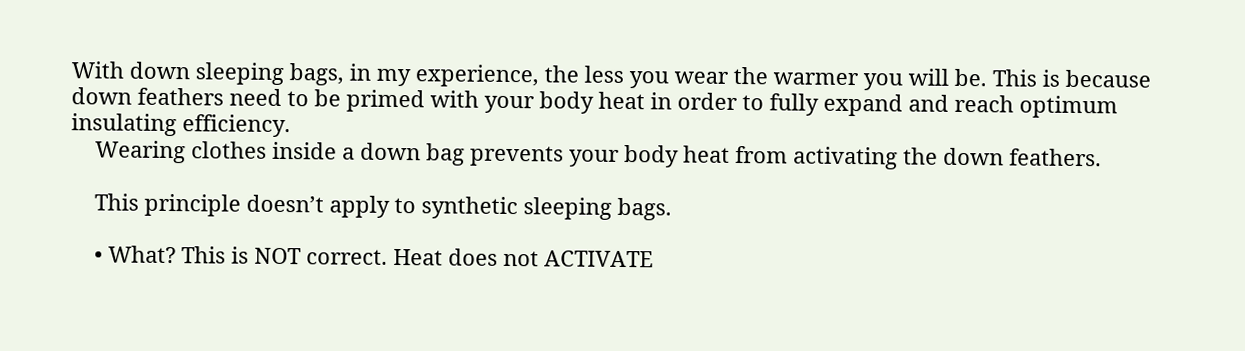With down sleeping bags, in my experience, the less you wear the warmer you will be. This is because down feathers need to be primed with your body heat in order to fully expand and reach optimum insulating efficiency.
    Wearing clothes inside a down bag prevents your body heat from activating the down feathers.

    This principle doesn’t apply to synthetic sleeping bags.

    • What? This is NOT correct. Heat does not ACTIVATE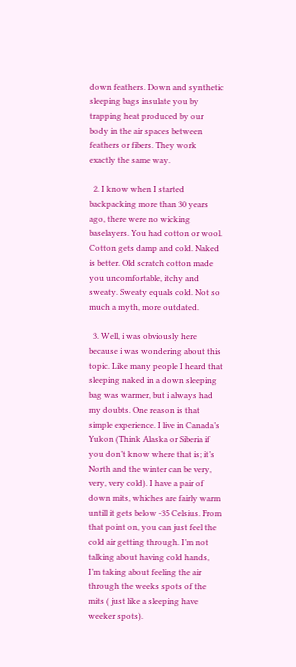down feathers. Down and synthetic sleeping bags insulate you by trapping heat produced by our body in the air spaces between feathers or fibers. They work exactly the same way.

  2. I know when I started backpacking more than 30 years ago, there were no wicking baselayers. You had cotton or wool. Cotton gets damp and cold. Naked is better. Old scratch cotton made you uncomfortable, itchy and sweaty. Sweaty equals cold. Not so much a myth, more outdated.

  3. Well, i was obviously here because i was wondering about this topic. Like many people I heard that sleeping naked in a down sleeping bag was warmer, but i always had my doubts. One reason is that simple experience. I live in Canada’s Yukon (Think Alaska or Siberia if you don’t know where that is; it’s North and the winter can be very, very, very cold). I have a pair of down mits, whiches are fairly warm untill it gets below -35 Celsius. From that point on, you can just feel the cold air getting through. I’m not talking about having cold hands, I’m taking about feeling the air through the weeks spots of the mits ( just like a sleeping have weeker spots).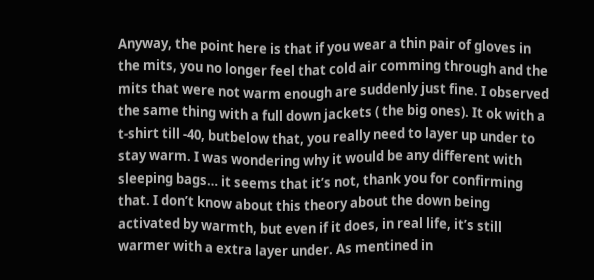Anyway, the point here is that if you wear a thin pair of gloves in the mits, you no longer feel that cold air comming through and the mits that were not warm enough are suddenly just fine. I observed the same thing with a full down jackets ( the big ones). It ok with a t-shirt till -40, butbelow that, you really need to layer up under to stay warm. I was wondering why it would be any different with sleeping bags… it seems that it’s not, thank you for confirming that. I don’t know about this theory about the down being activated by warmth, but even if it does, in real life, it’s still warmer with a extra layer under. As mentined in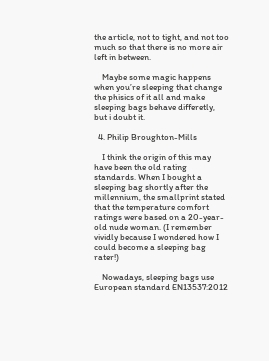the article, not to tight, and not too much so that there is no more air left in between.

    Maybe some magic happens when you’re sleeping that change the phisics of it all and make sleeping bags behave differetly, but i doubt it.

  4. Philip Broughton-Mills

    I think the origin of this may have been the old rating standards. When I bought a sleeping bag shortly after the millennium, the smallprint stated that the temperature comfort ratings were based on a 20-year-old nude woman. (I remember vividly because I wondered how I could become a sleeping bag rater!)

    Nowadays, sleeping bags use European standard EN13537:2012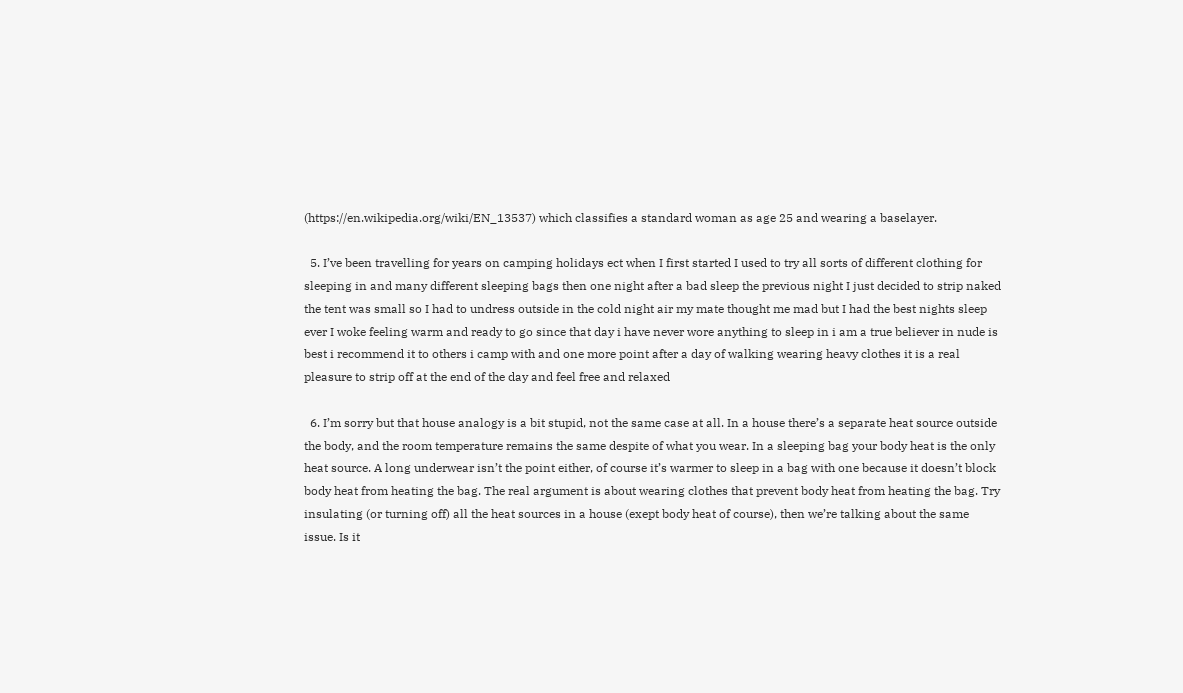(https://en.wikipedia.org/wiki/EN_13537) which classifies a standard woman as age 25 and wearing a baselayer.

  5. I’ve been travelling for years on camping holidays ect when I first started I used to try all sorts of different clothing for sleeping in and many different sleeping bags then one night after a bad sleep the previous night I just decided to strip naked the tent was small so I had to undress outside in the cold night air my mate thought me mad but I had the best nights sleep ever I woke feeling warm and ready to go since that day i have never wore anything to sleep in i am a true believer in nude is best i recommend it to others i camp with and one more point after a day of walking wearing heavy clothes it is a real pleasure to strip off at the end of the day and feel free and relaxed

  6. I’m sorry but that house analogy is a bit stupid, not the same case at all. In a house there’s a separate heat source outside the body, and the room temperature remains the same despite of what you wear. In a sleeping bag your body heat is the only heat source. A long underwear isn’t the point either, of course it’s warmer to sleep in a bag with one because it doesn’t block body heat from heating the bag. The real argument is about wearing clothes that prevent body heat from heating the bag. Try insulating (or turning off) all the heat sources in a house (exept body heat of course), then we’re talking about the same issue. Is it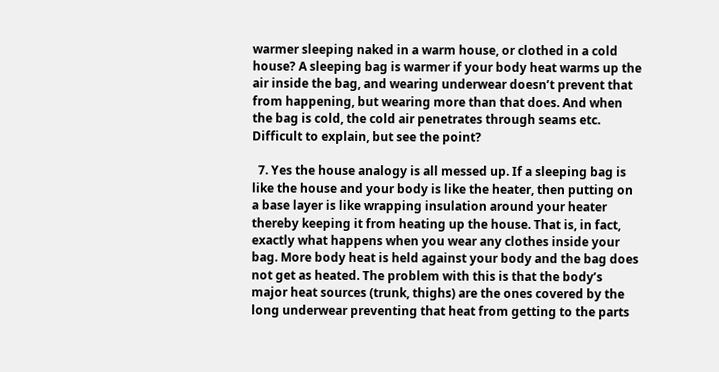warmer sleeping naked in a warm house, or clothed in a cold house? A sleeping bag is warmer if your body heat warms up the air inside the bag, and wearing underwear doesn’t prevent that from happening, but wearing more than that does. And when the bag is cold, the cold air penetrates through seams etc. Difficult to explain, but see the point?

  7. Yes the house analogy is all messed up. If a sleeping bag is like the house and your body is like the heater, then putting on a base layer is like wrapping insulation around your heater thereby keeping it from heating up the house. That is, in fact, exactly what happens when you wear any clothes inside your bag. More body heat is held against your body and the bag does not get as heated. The problem with this is that the body’s major heat sources (trunk, thighs) are the ones covered by the long underwear preventing that heat from getting to the parts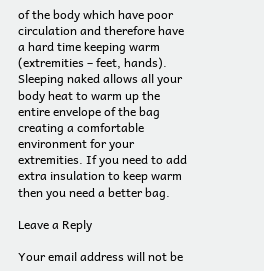of the body which have poor circulation and therefore have a hard time keeping warm (extremities – feet, hands). Sleeping naked allows all your body heat to warm up the entire envelope of the bag creating a comfortable environment for your extremities. If you need to add extra insulation to keep warm then you need a better bag.

Leave a Reply

Your email address will not be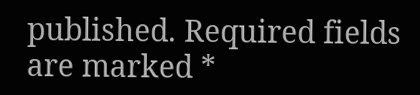published. Required fields are marked *